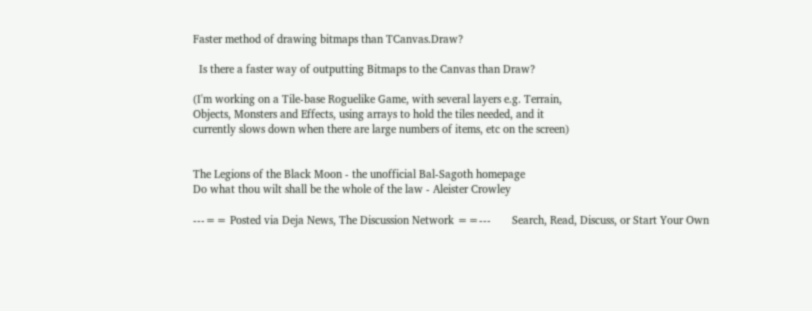Faster method of drawing bitmaps than TCanvas.Draw?

  Is there a faster way of outputting Bitmaps to the Canvas than Draw?

(I'm working on a Tile-base Roguelike Game, with several layers e.g. Terrain,
Objects, Monsters and Effects, using arrays to hold the tiles needed, and it
currently slows down when there are large numbers of items, etc on the screen)


The Legions of the Black Moon - the unofficial Bal-Sagoth homepage
Do what thou wilt shall be the whole of the law - Aleister Crowley

---== Posted via Deja News, The Discussion Network ==---       Search, Read, Discuss, or Start Your Own